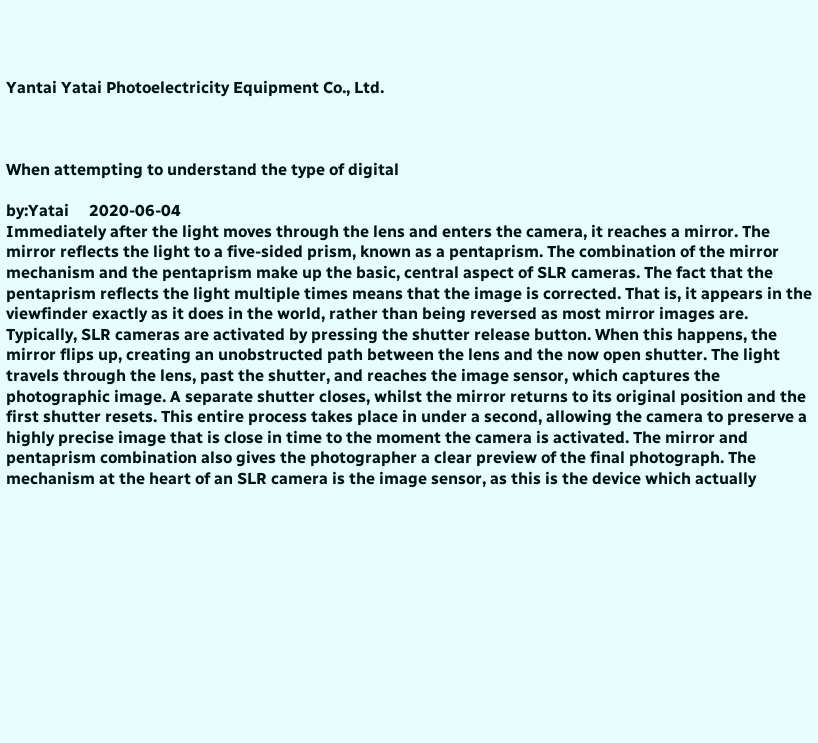Yantai Yatai Photoelectricity Equipment Co., Ltd.



When attempting to understand the type of digital

by:Yatai     2020-06-04
Immediately after the light moves through the lens and enters the camera, it reaches a mirror. The mirror reflects the light to a five-sided prism, known as a pentaprism. The combination of the mirror mechanism and the pentaprism make up the basic, central aspect of SLR cameras. The fact that the pentaprism reflects the light multiple times means that the image is corrected. That is, it appears in the viewfinder exactly as it does in the world, rather than being reversed as most mirror images are. Typically, SLR cameras are activated by pressing the shutter release button. When this happens, the mirror flips up, creating an unobstructed path between the lens and the now open shutter. The light travels through the lens, past the shutter, and reaches the image sensor, which captures the photographic image. A separate shutter closes, whilst the mirror returns to its original position and the first shutter resets. This entire process takes place in under a second, allowing the camera to preserve a highly precise image that is close in time to the moment the camera is activated. The mirror and pentaprism combination also gives the photographer a clear preview of the final photograph. The mechanism at the heart of an SLR camera is the image sensor, as this is the device which actually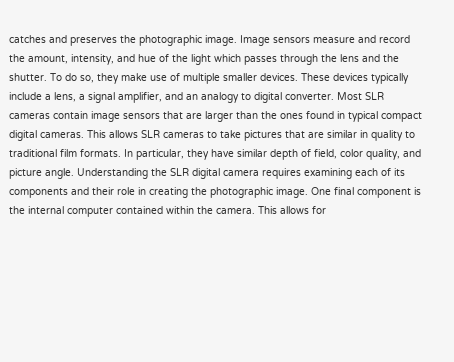catches and preserves the photographic image. Image sensors measure and record the amount, intensity, and hue of the light which passes through the lens and the shutter. To do so, they make use of multiple smaller devices. These devices typically include a lens, a signal amplifier, and an analogy to digital converter. Most SLR cameras contain image sensors that are larger than the ones found in typical compact digital cameras. This allows SLR cameras to take pictures that are similar in quality to traditional film formats. In particular, they have similar depth of field, color quality, and picture angle. Understanding the SLR digital camera requires examining each of its components and their role in creating the photographic image. One final component is the internal computer contained within the camera. This allows for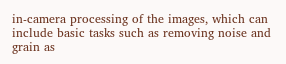in-camera processing of the images, which can include basic tasks such as removing noise and grain as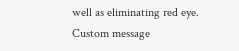well as eliminating red eye.
Custom message